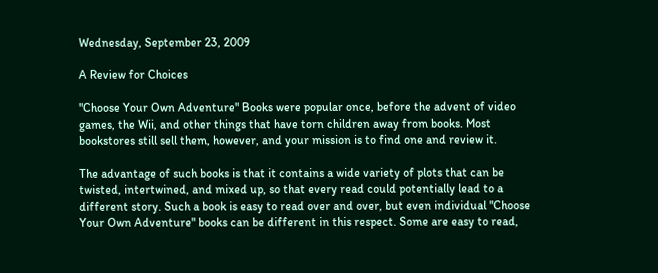Wednesday, September 23, 2009

A Review for Choices

"Choose Your Own Adventure" Books were popular once, before the advent of video games, the Wii, and other things that have torn children away from books. Most bookstores still sell them, however, and your mission is to find one and review it.

The advantage of such books is that it contains a wide variety of plots that can be twisted, intertwined, and mixed up, so that every read could potentially lead to a different story. Such a book is easy to read over and over, but even individual "Choose Your Own Adventure" books can be different in this respect. Some are easy to read,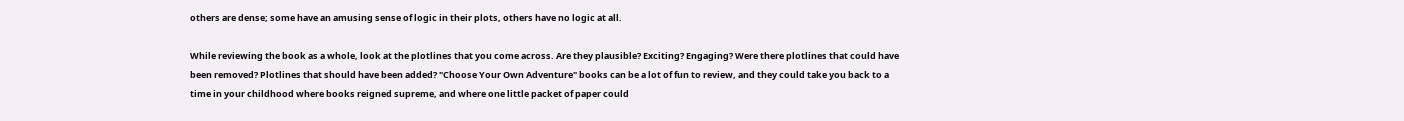others are dense; some have an amusing sense of logic in their plots, others have no logic at all.

While reviewing the book as a whole, look at the plotlines that you come across. Are they plausible? Exciting? Engaging? Were there plotlines that could have been removed? Plotlines that should have been added? "Choose Your Own Adventure" books can be a lot of fun to review, and they could take you back to a time in your childhood where books reigned supreme, and where one little packet of paper could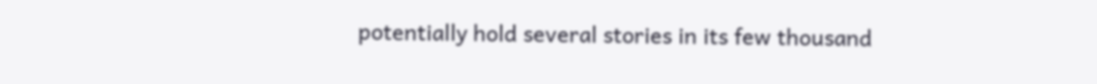potentially hold several stories in its few thousand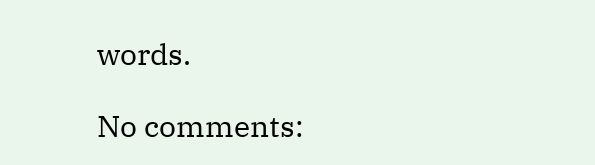words.

No comments: